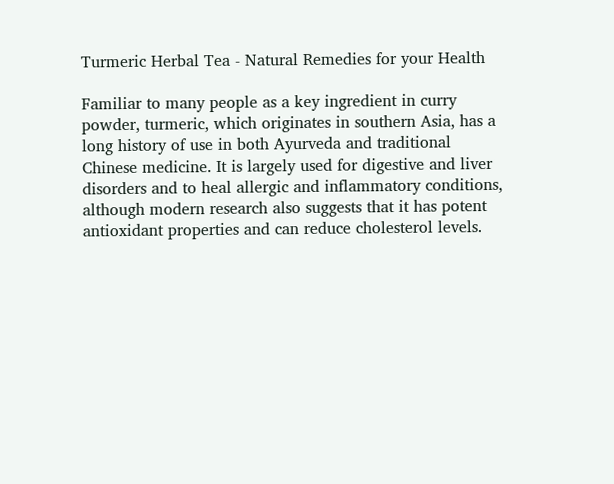Turmeric Herbal Tea - Natural Remedies for your Health

Familiar to many people as a key ingredient in curry powder, turmeric, which originates in southern Asia, has a long history of use in both Ayurveda and traditional Chinese medicine. It is largely used for digestive and liver disorders and to heal allergic and inflammatory conditions, although modern research also suggests that it has potent antioxidant properties and can reduce cholesterol levels.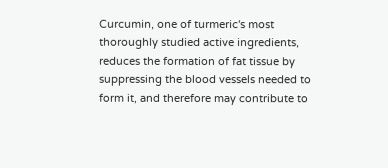Curcumin, one of turmeric's most thoroughly studied active ingredients, reduces the formation of fat tissue by suppressing the blood vessels needed to form it, and therefore may contribute to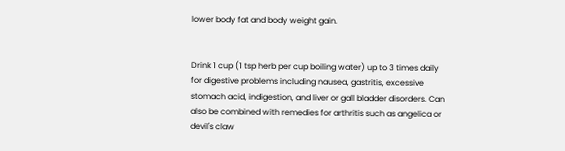lower body fat and body weight gain.


Drink 1 cup (1 tsp herb per cup boiling water) up to 3 times daily for digestive problems including nausea, gastritis, excessive stomach acid, indigestion, and liver or gall bladder disorders. Can also be combined with remedies for arthritis such as angelica or devil's claw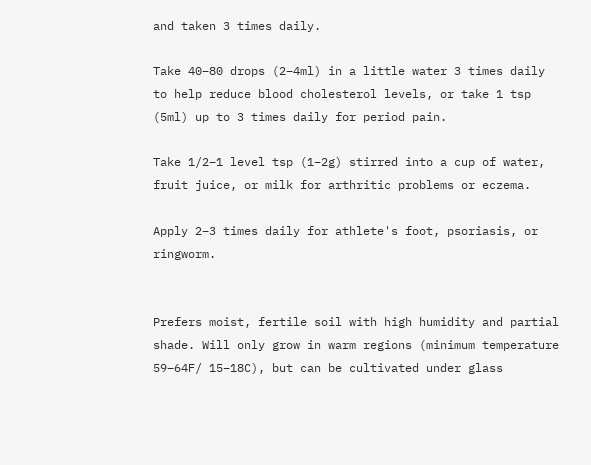and taken 3 times daily.

Take 40–80 drops (2–4ml) in a little water 3 times daily to help reduce blood cholesterol levels, or take 1 tsp (5ml) up to 3 times daily for period pain.

Take 1/2–1 level tsp (1–2g) stirred into a cup of water, fruit juice, or milk for arthritic problems or eczema.

Apply 2–3 times daily for athlete's foot, psoriasis, or ringworm.


Prefers moist, fertile soil with high humidity and partial shade. Will only grow in warm regions (minimum temperature 59–64F/ 15–18C), but can be cultivated under glass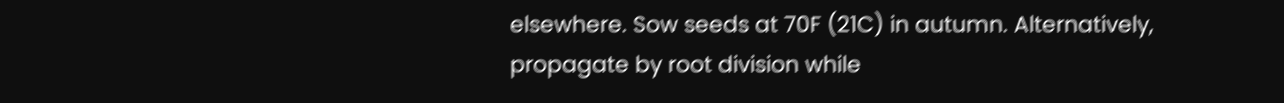elsewhere. Sow seeds at 70F (21C) in autumn. Alternatively, propagate by root division while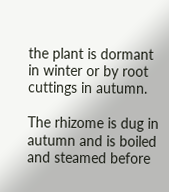the plant is dormant in winter or by root cuttings in autumn.

The rhizome is dug in autumn and is boiled and steamed before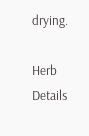drying.

Herb Details